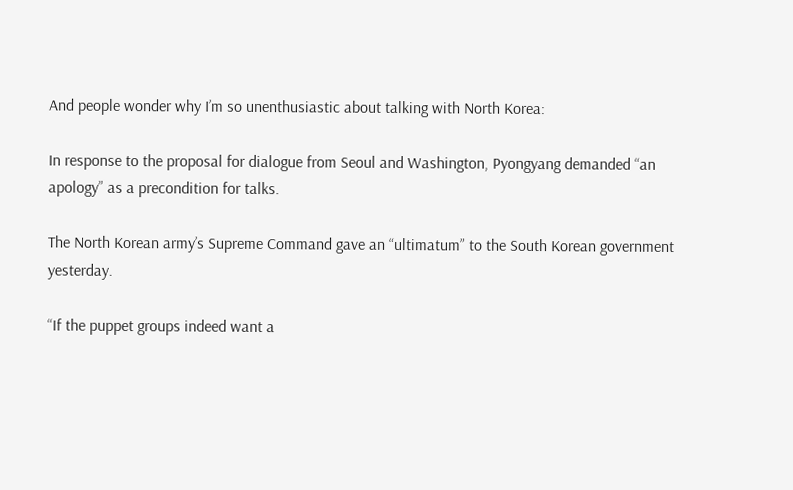And people wonder why I’m so unenthusiastic about talking with North Korea:

In response to the proposal for dialogue from Seoul and Washington, Pyongyang demanded “an apology” as a precondition for talks.

The North Korean army’s Supreme Command gave an “ultimatum” to the South Korean government yesterday.

“If the puppet groups indeed want a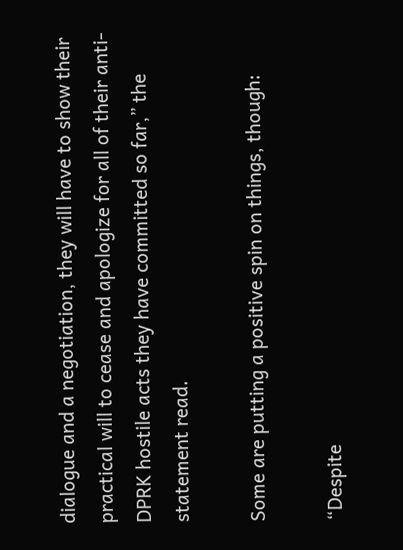dialogue and a negotiation, they will have to show their practical will to cease and apologize for all of their anti-DPRK hostile acts they have committed so far,” the statement read.

Some are putting a positive spin on things, though:

“Despite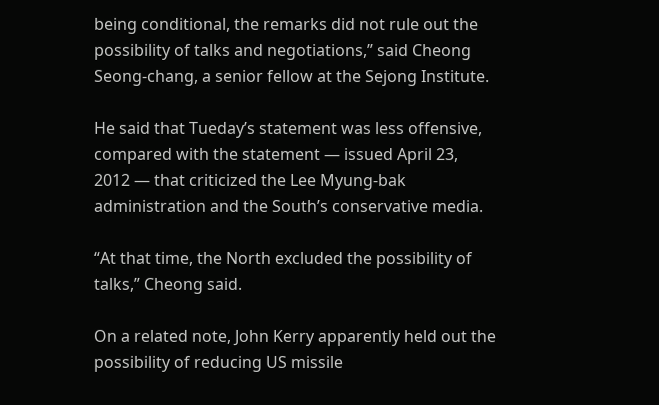being conditional, the remarks did not rule out the possibility of talks and negotiations,” said Cheong Seong-chang, a senior fellow at the Sejong Institute.

He said that Tueday’s statement was less offensive, compared with the statement ― issued April 23, 2012 ― that criticized the Lee Myung-bak administration and the South’s conservative media.

“At that time, the North excluded the possibility of talks,” Cheong said.

On a related note, John Kerry apparently held out the possibility of reducing US missile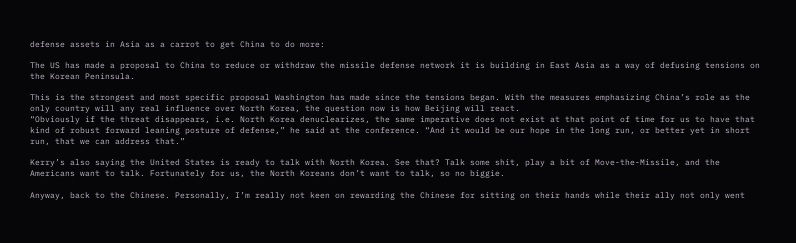defense assets in Asia as a carrot to get China to do more:

The US has made a proposal to China to reduce or withdraw the missile defense network it is building in East Asia as a way of defusing tensions on the Korean Peninsula.

This is the strongest and most specific proposal Washington has made since the tensions began. With the measures emphasizing China’s role as the only country will any real influence over North Korea, the question now is how Beijing will react.
“Obviously if the threat disappears, i.e. North Korea denuclearizes, the same imperative does not exist at that point of time for us to have that kind of robust forward leaning posture of defense,” he said at the conference. “And it would be our hope in the long run, or better yet in short run, that we can address that.”

Kerry’s also saying the United States is ready to talk with North Korea. See that? Talk some shit, play a bit of Move-the-Missile, and the Americans want to talk. Fortunately for us, the North Koreans don’t want to talk, so no biggie.

Anyway, back to the Chinese. Personally, I’m really not keen on rewarding the Chinese for sitting on their hands while their ally not only went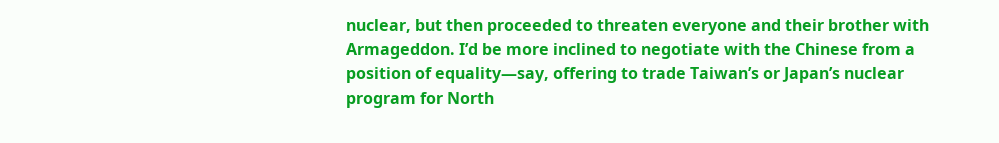nuclear, but then proceeded to threaten everyone and their brother with Armageddon. I’d be more inclined to negotiate with the Chinese from a position of equality—say, offering to trade Taiwan’s or Japan’s nuclear program for North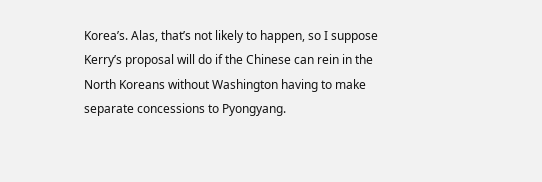Korea’s. Alas, that’s not likely to happen, so I suppose Kerry’s proposal will do if the Chinese can rein in the North Koreans without Washington having to make separate concessions to Pyongyang.